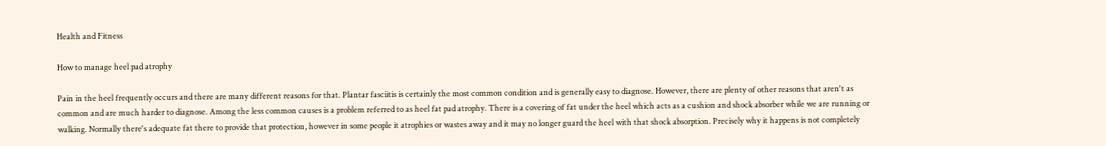Health and Fitness

How to manage heel pad atrophy

Pain in the heel frequently occurs and there are many different reasons for that. Plantar fasciitis is certainly the most common condition and is generally easy to diagnose. However, there are plenty of other reasons that aren't as common and are much harder to diagnose. Among the less common causes is a problem referred to as heel fat pad atrophy. There is a covering of fat under the heel which acts as a cushion and shock absorber while we are running or walking. Normally there's adequate fat there to provide that protection, however in some people it atrophies or wastes away and it may no longer guard the heel with that shock absorption. Precisely why it happens is not completely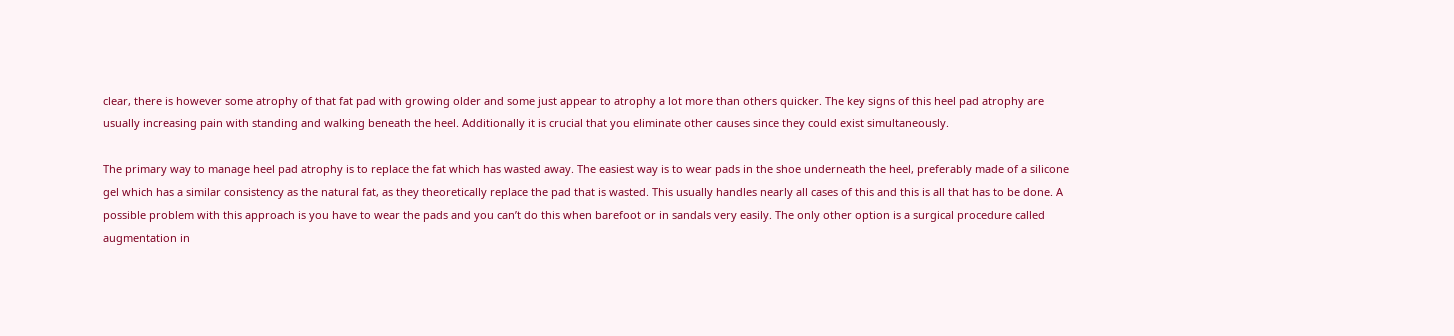clear, there is however some atrophy of that fat pad with growing older and some just appear to atrophy a lot more than others quicker. The key signs of this heel pad atrophy are usually increasing pain with standing and walking beneath the heel. Additionally it is crucial that you eliminate other causes since they could exist simultaneously.

The primary way to manage heel pad atrophy is to replace the fat which has wasted away. The easiest way is to wear pads in the shoe underneath the heel, preferably made of a silicone gel which has a similar consistency as the natural fat, as they theoretically replace the pad that is wasted. This usually handles nearly all cases of this and this is all that has to be done. A possible problem with this approach is you have to wear the pads and you can’t do this when barefoot or in sandals very easily. The only other option is a surgical procedure called augmentation in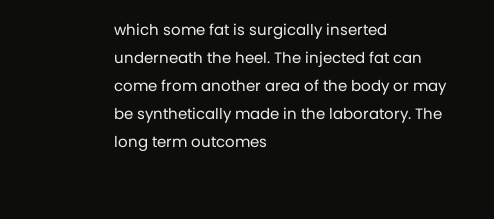which some fat is surgically inserted underneath the heel. The injected fat can come from another area of the body or may be synthetically made in the laboratory. The long term outcomes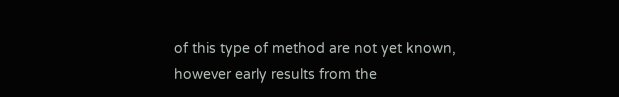of this type of method are not yet known, however early results from the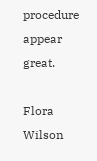procedure appear great.

Flora Wilson